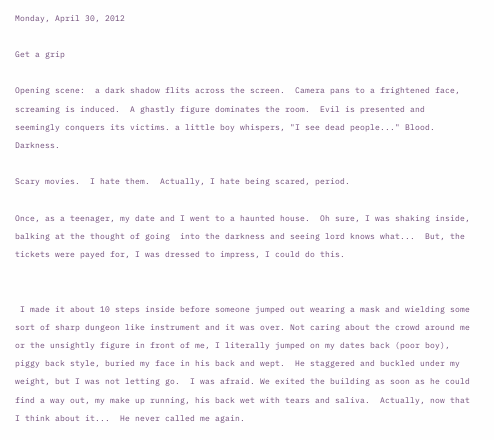Monday, April 30, 2012

Get a grip

Opening scene:  a dark shadow flits across the screen.  Camera pans to a frightened face, screaming is induced.  A ghastly figure dominates the room.  Evil is presented and seemingly conquers its victims. a little boy whispers, "I see dead people..." Blood.  Darkness.

Scary movies.  I hate them.  Actually, I hate being scared, period.

Once, as a teenager, my date and I went to a haunted house.  Oh sure, I was shaking inside, balking at the thought of going  into the darkness and seeing lord knows what...  But, the tickets were payed for, I was dressed to impress, I could do this.


 I made it about 10 steps inside before someone jumped out wearing a mask and wielding some sort of sharp dungeon like instrument and it was over. Not caring about the crowd around me or the unsightly figure in front of me, I literally jumped on my dates back (poor boy), piggy back style, buried my face in his back and wept.  He staggered and buckled under my weight, but I was not letting go.  I was afraid. We exited the building as soon as he could find a way out, my make up running, his back wet with tears and saliva.  Actually, now that I think about it...  He never called me again.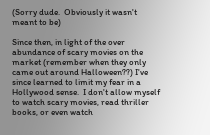(Sorry dude.  Obviously it wasn't meant to be)

Since then, in light of the over abundance of scary movies on the market (remember when they only came out around Halloween??) I've since learned to limit my fear in a Hollywood sense.  I don't allow myself to watch scary movies, read thriller books, or even watch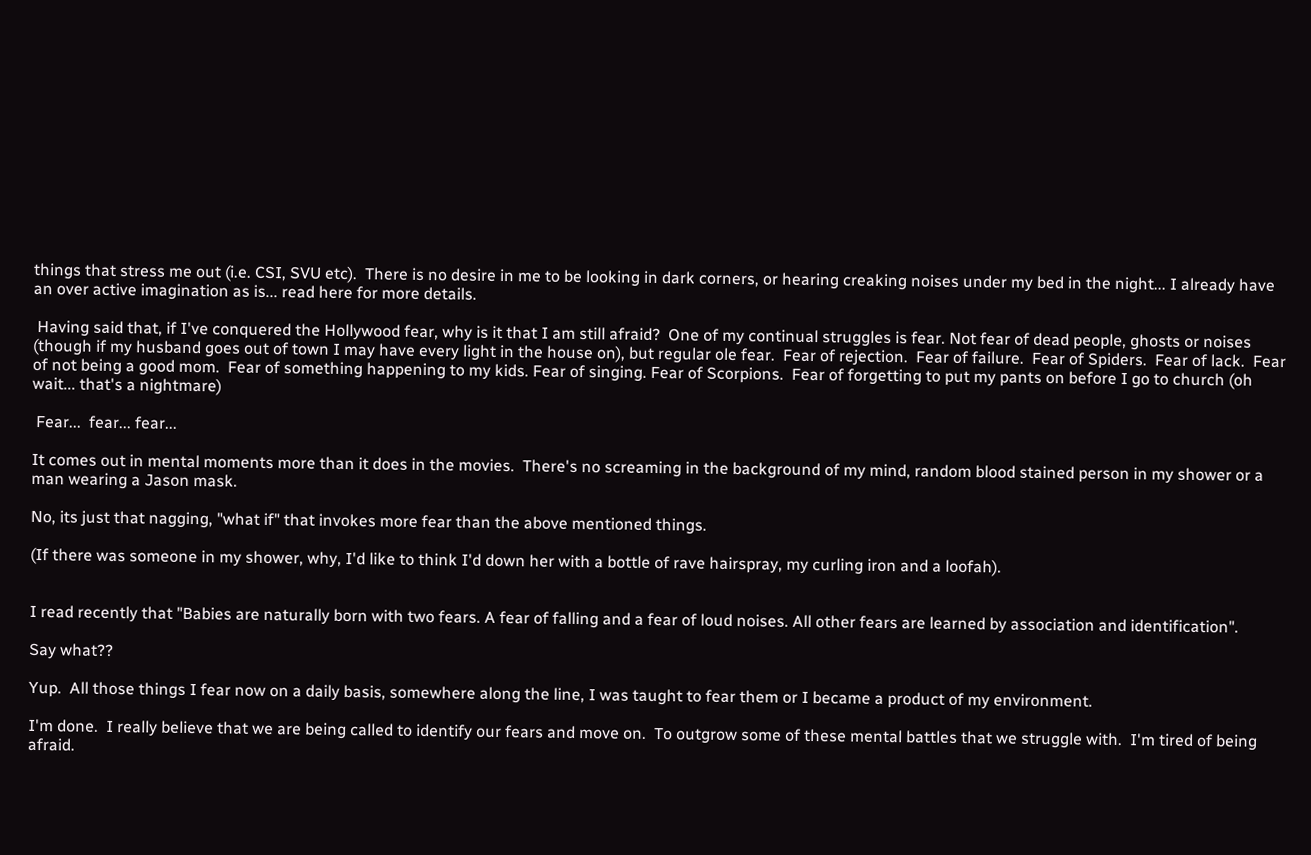things that stress me out (i.e. CSI, SVU etc).  There is no desire in me to be looking in dark corners, or hearing creaking noises under my bed in the night... I already have an over active imagination as is... read here for more details.

 Having said that, if I've conquered the Hollywood fear, why is it that I am still afraid?  One of my continual struggles is fear. Not fear of dead people, ghosts or noises (though if my husband goes out of town I may have every light in the house on), but regular ole fear.  Fear of rejection.  Fear of failure.  Fear of Spiders.  Fear of lack.  Fear of not being a good mom.  Fear of something happening to my kids. Fear of singing. Fear of Scorpions.  Fear of forgetting to put my pants on before I go to church (oh wait... that's a nightmare)

 Fear...  fear... fear...

It comes out in mental moments more than it does in the movies.  There's no screaming in the background of my mind, random blood stained person in my shower or a man wearing a Jason mask.

No, its just that nagging, "what if" that invokes more fear than the above mentioned things.

(If there was someone in my shower, why, I'd like to think I'd down her with a bottle of rave hairspray, my curling iron and a loofah).


I read recently that "Babies are naturally born with two fears. A fear of falling and a fear of loud noises. All other fears are learned by association and identification".

Say what??

Yup.  All those things I fear now on a daily basis, somewhere along the line, I was taught to fear them or I became a product of my environment.

I'm done.  I really believe that we are being called to identify our fears and move on.  To outgrow some of these mental battles that we struggle with.  I'm tired of being afraid.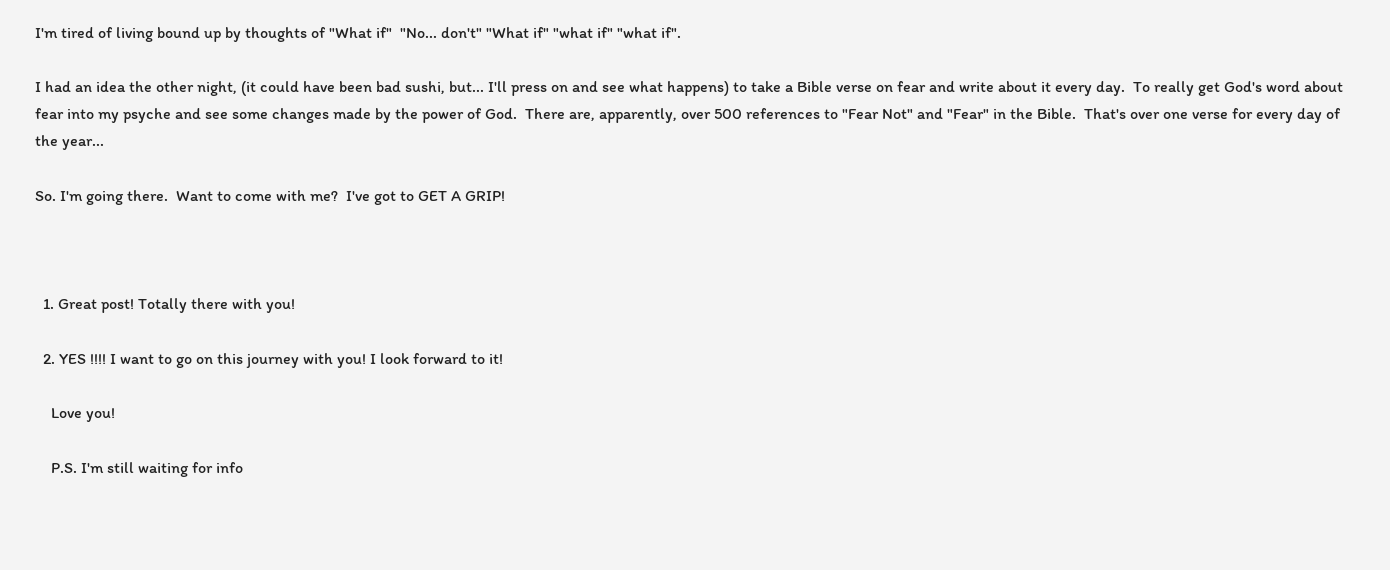I'm tired of living bound up by thoughts of "What if"  "No... don't" "What if" "what if" "what if".

I had an idea the other night, (it could have been bad sushi, but... I'll press on and see what happens) to take a Bible verse on fear and write about it every day.  To really get God's word about fear into my psyche and see some changes made by the power of God.  There are, apparently, over 500 references to "Fear Not" and "Fear" in the Bible.  That's over one verse for every day of the year...

So. I'm going there.  Want to come with me?  I've got to GET A GRIP!



  1. Great post! Totally there with you!

  2. YES !!!! I want to go on this journey with you! I look forward to it!

    Love you!

    P.S. I'm still waiting for info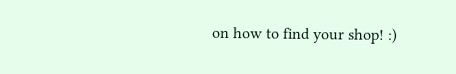on how to find your shop! :)